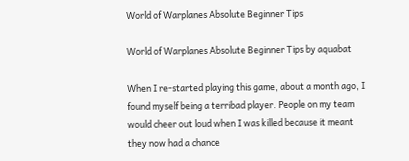World of Warplanes Absolute Beginner Tips

World of Warplanes Absolute Beginner Tips by aquabat

When I re-started playing this game, about a month ago, I found myself being a terribad player. People on my team would cheer out loud when I was killed because it meant they now had a chance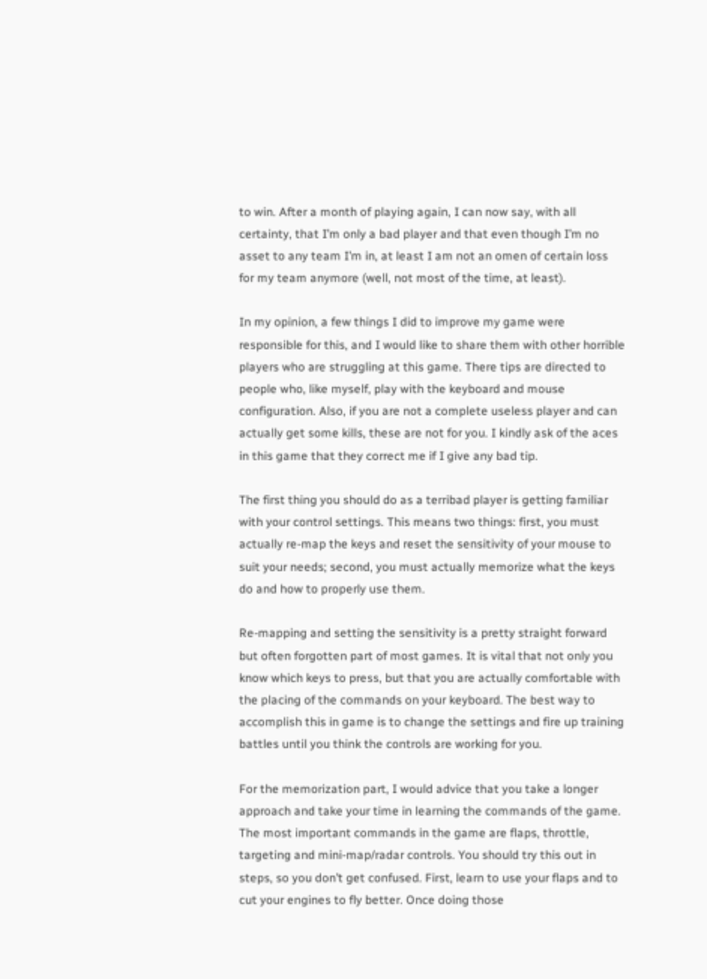to win. After a month of playing again, I can now say, with all certainty, that I’m only a bad player and that even though I’m no asset to any team I’m in, at least I am not an omen of certain loss for my team anymore (well, not most of the time, at least).

In my opinion, a few things I did to improve my game were responsible for this, and I would like to share them with other horrible players who are struggling at this game. There tips are directed to people who, like myself, play with the keyboard and mouse configuration. Also, if you are not a complete useless player and can actually get some kills, these are not for you. I kindly ask of the aces in this game that they correct me if I give any bad tip.

The first thing you should do as a terribad player is getting familiar with your control settings. This means two things: first, you must actually re-map the keys and reset the sensitivity of your mouse to suit your needs; second, you must actually memorize what the keys do and how to properly use them.

Re-mapping and setting the sensitivity is a pretty straight forward but often forgotten part of most games. It is vital that not only you know which keys to press, but that you are actually comfortable with the placing of the commands on your keyboard. The best way to accomplish this in game is to change the settings and fire up training battles until you think the controls are working for you.

For the memorization part, I would advice that you take a longer approach and take your time in learning the commands of the game. The most important commands in the game are flaps, throttle, targeting and mini-map/radar controls. You should try this out in steps, so you don’t get confused. First, learn to use your flaps and to cut your engines to fly better. Once doing those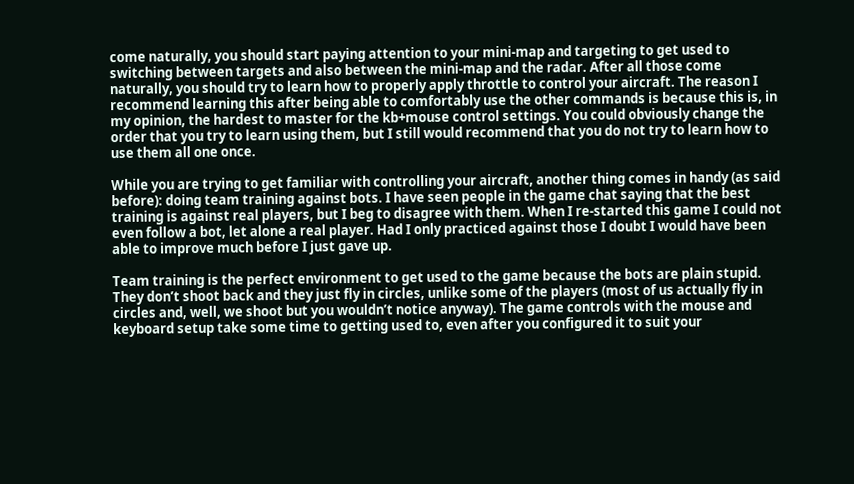come naturally, you should start paying attention to your mini-map and targeting to get used to switching between targets and also between the mini-map and the radar. After all those come naturally, you should try to learn how to properly apply throttle to control your aircraft. The reason I recommend learning this after being able to comfortably use the other commands is because this is, in my opinion, the hardest to master for the kb+mouse control settings. You could obviously change the order that you try to learn using them, but I still would recommend that you do not try to learn how to use them all one once.

While you are trying to get familiar with controlling your aircraft, another thing comes in handy (as said before): doing team training against bots. I have seen people in the game chat saying that the best training is against real players, but I beg to disagree with them. When I re-started this game I could not even follow a bot, let alone a real player. Had I only practiced against those I doubt I would have been able to improve much before I just gave up.

Team training is the perfect environment to get used to the game because the bots are plain stupid. They don’t shoot back and they just fly in circles, unlike some of the players (most of us actually fly in circles and, well, we shoot but you wouldn’t notice anyway). The game controls with the mouse and keyboard setup take some time to getting used to, even after you configured it to suit your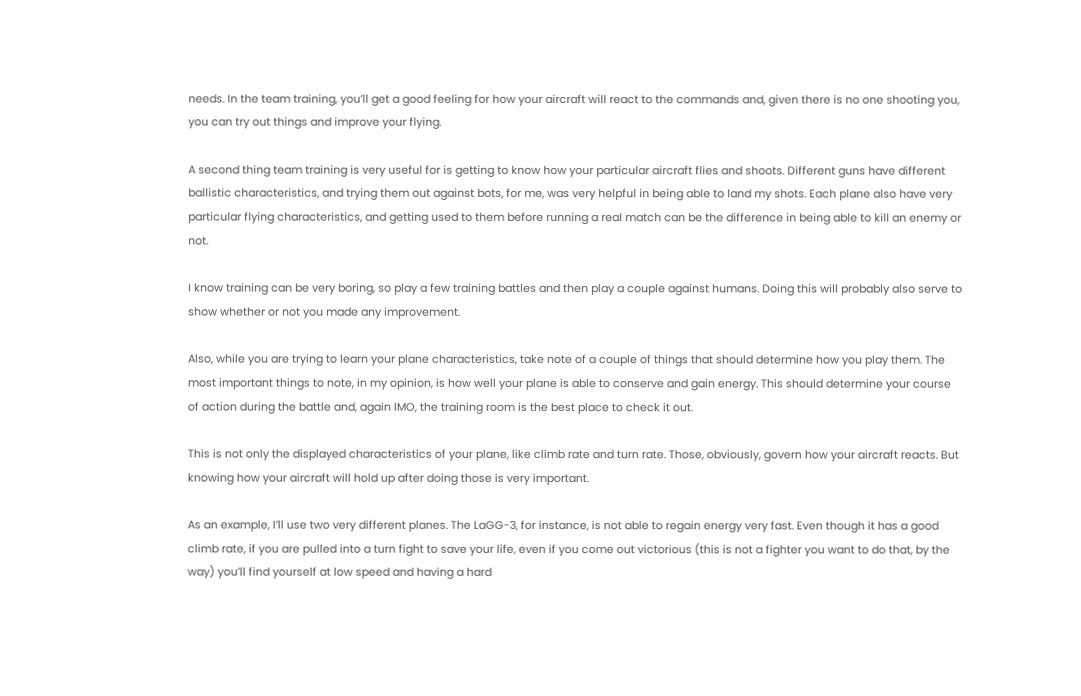needs. In the team training, you’ll get a good feeling for how your aircraft will react to the commands and, given there is no one shooting you, you can try out things and improve your flying.

A second thing team training is very useful for is getting to know how your particular aircraft flies and shoots. Different guns have different ballistic characteristics, and trying them out against bots, for me, was very helpful in being able to land my shots. Each plane also have very particular flying characteristics, and getting used to them before running a real match can be the difference in being able to kill an enemy or not.

I know training can be very boring, so play a few training battles and then play a couple against humans. Doing this will probably also serve to show whether or not you made any improvement.

Also, while you are trying to learn your plane characteristics, take note of a couple of things that should determine how you play them. The most important things to note, in my opinion, is how well your plane is able to conserve and gain energy. This should determine your course of action during the battle and, again IMO, the training room is the best place to check it out.

This is not only the displayed characteristics of your plane, like climb rate and turn rate. Those, obviously, govern how your aircraft reacts. But knowing how your aircraft will hold up after doing those is very important.

As an example, I’ll use two very different planes. The LaGG-3, for instance, is not able to regain energy very fast. Even though it has a good climb rate, if you are pulled into a turn fight to save your life, even if you come out victorious (this is not a fighter you want to do that, by the way) you’ll find yourself at low speed and having a hard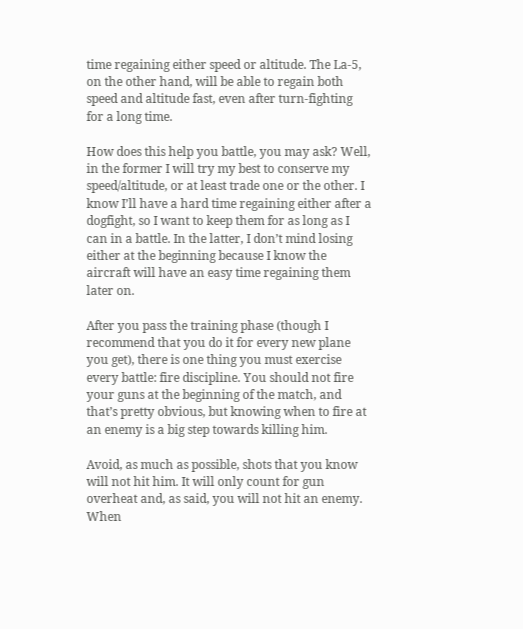time regaining either speed or altitude. The La-5, on the other hand, will be able to regain both speed and altitude fast, even after turn-fighting for a long time.

How does this help you battle, you may ask? Well, in the former I will try my best to conserve my speed/altitude, or at least trade one or the other. I know I’ll have a hard time regaining either after a dogfight, so I want to keep them for as long as I can in a battle. In the latter, I don’t mind losing either at the beginning because I know the aircraft will have an easy time regaining them later on.

After you pass the training phase (though I recommend that you do it for every new plane you get), there is one thing you must exercise every battle: fire discipline. You should not fire your guns at the beginning of the match, and that’s pretty obvious, but knowing when to fire at an enemy is a big step towards killing him.

Avoid, as much as possible, shots that you know will not hit him. It will only count for gun overheat and, as said, you will not hit an enemy. When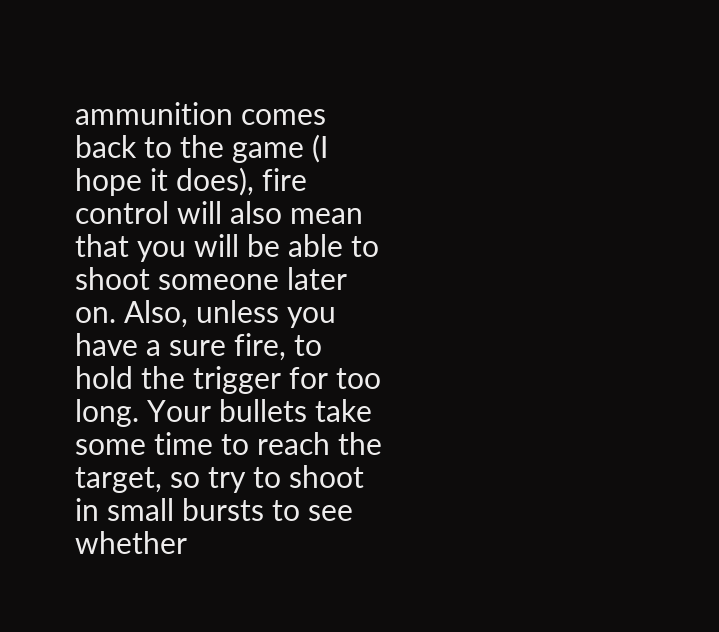ammunition comes back to the game (I hope it does), fire control will also mean that you will be able to shoot someone later on. Also, unless you have a sure fire, to hold the trigger for too long. Your bullets take some time to reach the target, so try to shoot in small bursts to see whether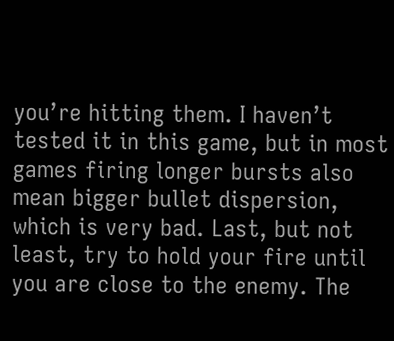you’re hitting them. I haven’t tested it in this game, but in most games firing longer bursts also mean bigger bullet dispersion, which is very bad. Last, but not least, try to hold your fire until you are close to the enemy. The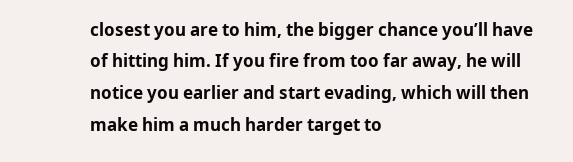closest you are to him, the bigger chance you’ll have of hitting him. If you fire from too far away, he will notice you earlier and start evading, which will then make him a much harder target to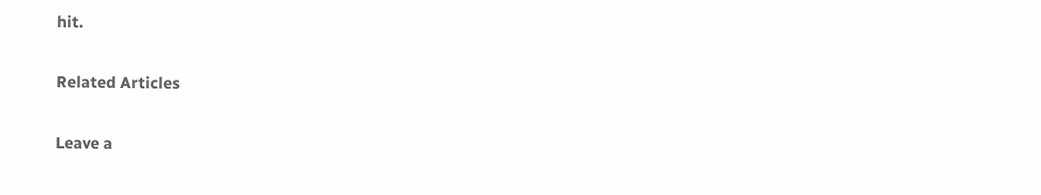hit.

Related Articles

Leave a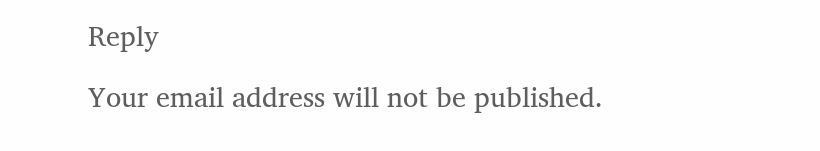Reply

Your email address will not be published.